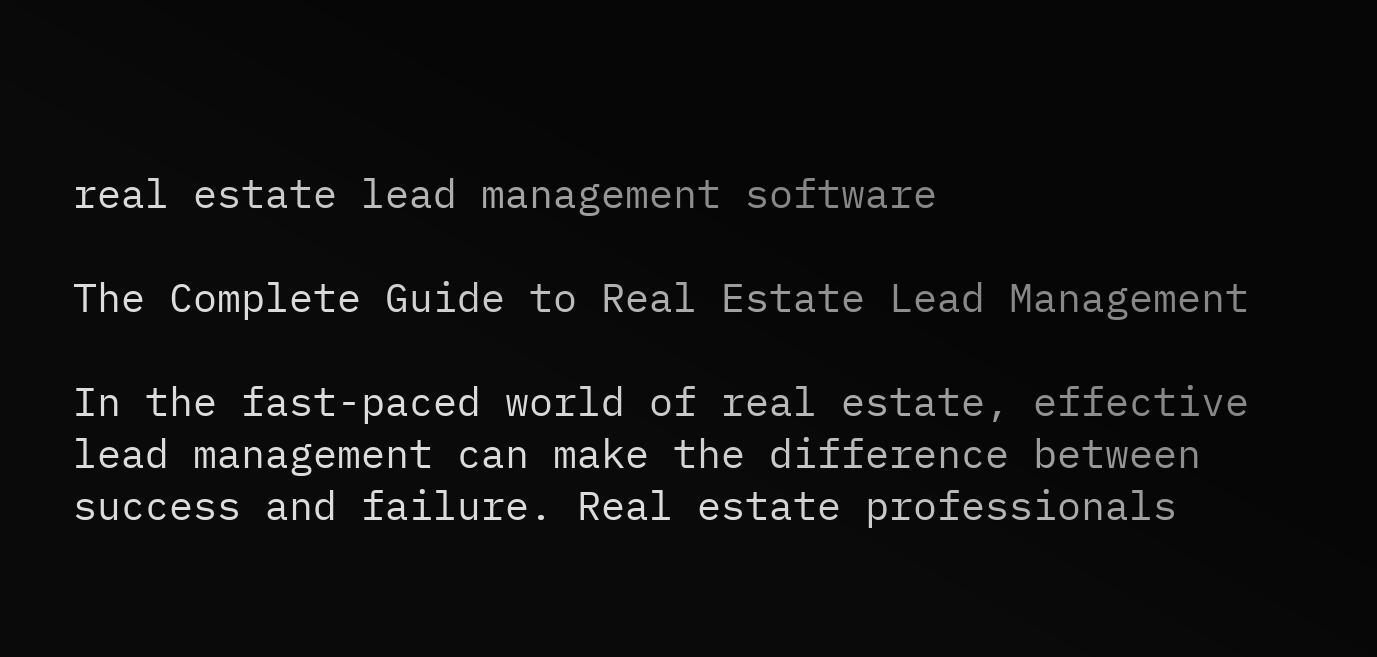real estate lead management software

The Complete Guide to Real Estate Lead Management

In the fast-paced world of real estate, effective lead management can make the difference between success and failure. Real estate professionals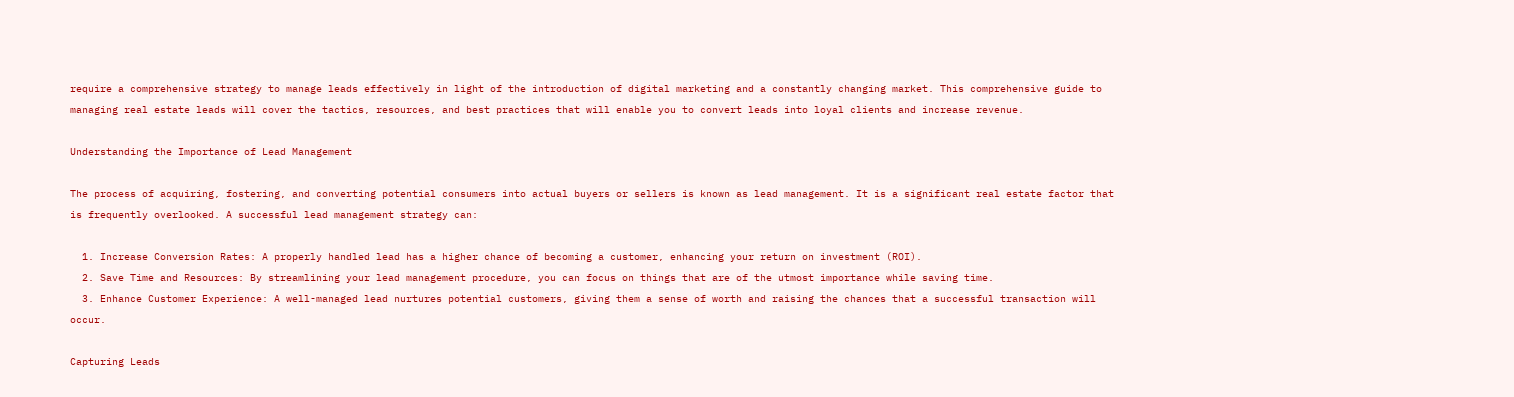require a comprehensive strategy to manage leads effectively in light of the introduction of digital marketing and a constantly changing market. This comprehensive guide to managing real estate leads will cover the tactics, resources, and best practices that will enable you to convert leads into loyal clients and increase revenue.

Understanding the Importance of Lead Management

The process of acquiring, fostering, and converting potential consumers into actual buyers or sellers is known as lead management. It is a significant real estate factor that is frequently overlooked. A successful lead management strategy can:

  1. Increase Conversion Rates: A properly handled lead has a higher chance of becoming a customer, enhancing your return on investment (ROI).
  2. Save Time and Resources: By streamlining your lead management procedure, you can focus on things that are of the utmost importance while saving time.
  3. Enhance Customer Experience: A well-managed lead nurtures potential customers, giving them a sense of worth and raising the chances that a successful transaction will occur.

Capturing Leads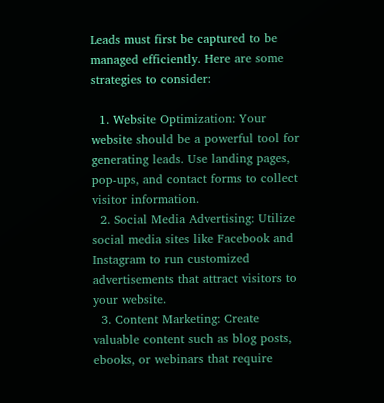Leads must first be captured to be managed efficiently. Here are some strategies to consider:

  1. Website Optimization: Your website should be a powerful tool for generating leads. Use landing pages, pop-ups, and contact forms to collect visitor information.
  2. Social Media Advertising: Utilize social media sites like Facebook and Instagram to run customized advertisements that attract visitors to your website.
  3. Content Marketing: Create valuable content such as blog posts, ebooks, or webinars that require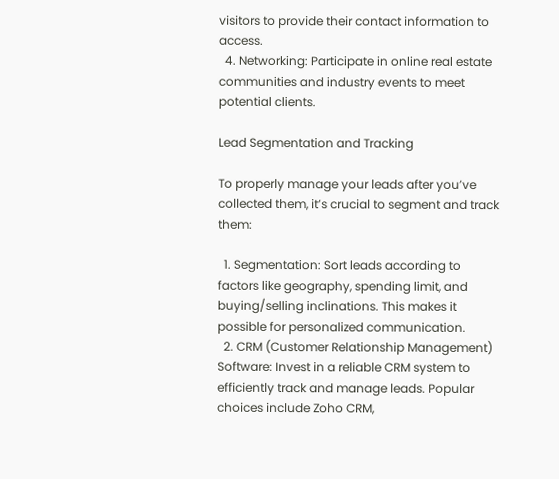visitors to provide their contact information to access.
  4. Networking: Participate in online real estate communities and industry events to meet potential clients.

Lead Segmentation and Tracking

To properly manage your leads after you’ve collected them, it’s crucial to segment and track them:

  1. Segmentation: Sort leads according to factors like geography, spending limit, and buying/selling inclinations. This makes it possible for personalized communication.
  2. CRM (Customer Relationship Management) Software: Invest in a reliable CRM system to efficiently track and manage leads. Popular choices include Zoho CRM,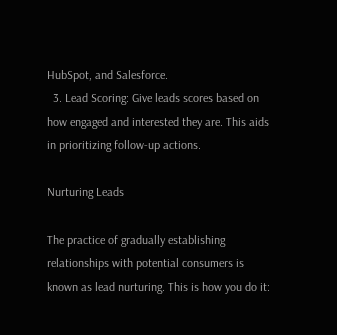HubSpot, and Salesforce.
  3. Lead Scoring: Give leads scores based on how engaged and interested they are. This aids in prioritizing follow-up actions.

Nurturing Leads

The practice of gradually establishing relationships with potential consumers is known as lead nurturing. This is how you do it: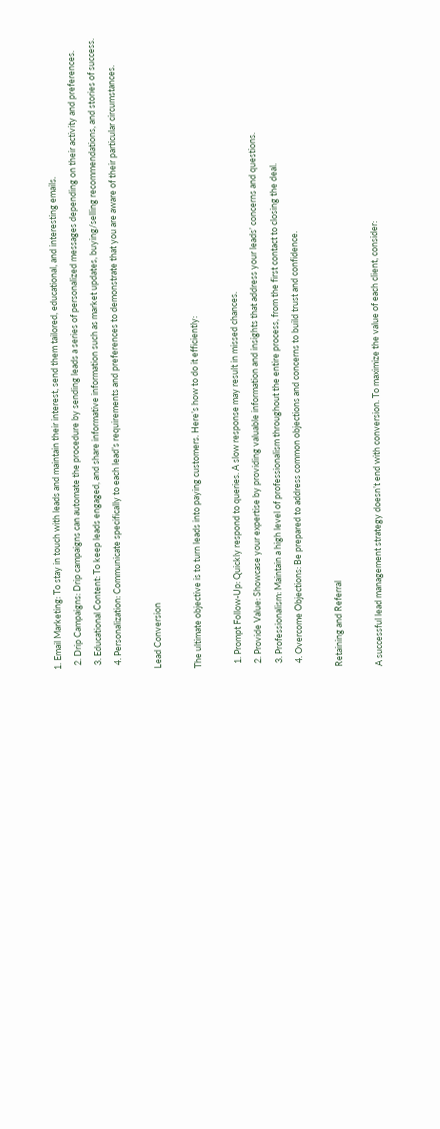1. Email Marketing: To stay in touch with leads and maintain their interest, send them tailored, educational, and interesting emails.
  2. Drip Campaigns: Drip campaigns can automate the procedure by sending leads a series of personalized messages depending on their activity and preferences.
  3. Educational Content: To keep leads engaged, and share informative information such as market updates, buying/selling recommendations, and stories of success.
  4. Personalization: Communicate specifically to each lead’s requirements and preferences to demonstrate that you are aware of their particular circumstances.

Lead Conversion

The ultimate objective is to turn leads into paying customers. Here’s how to do it efficiently:

  1. Prompt Follow-Up: Quickly respond to queries. A slow response may result in missed chances.
  2. Provide Value: Showcase your expertise by providing valuable information and insights that address your leads’ concerns and questions.
  3. Professionalism: Maintain a high level of professionalism throughout the entire process, from the first contact to closing the deal.
  4. Overcome Objections: Be prepared to address common objections and concerns to build trust and confidence.

Retaining and Referral

A successful lead management strategy doesn’t end with conversion. To maximize the value of each client, consider: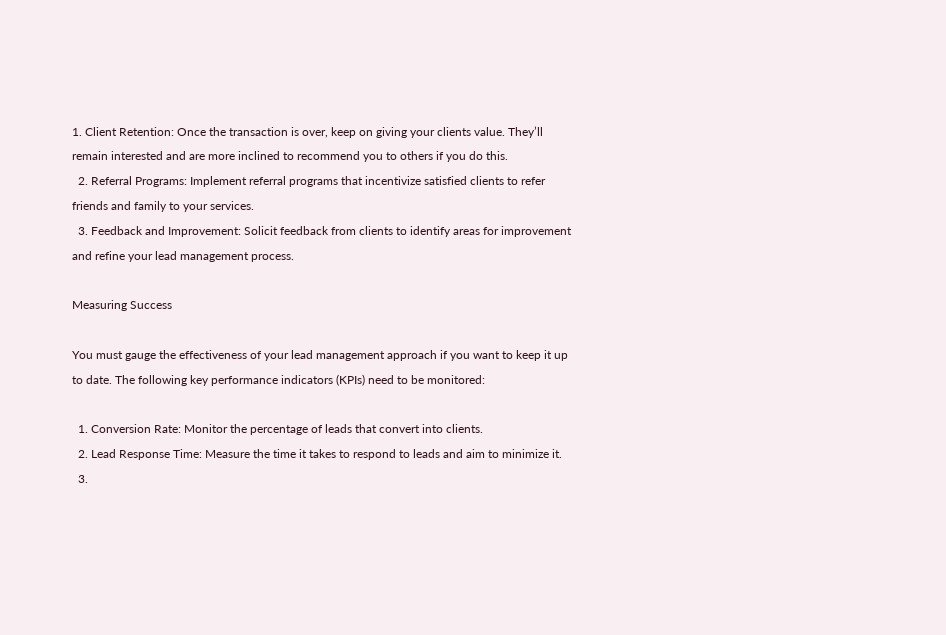1. Client Retention: Once the transaction is over, keep on giving your clients value. They’ll remain interested and are more inclined to recommend you to others if you do this.
  2. Referral Programs: Implement referral programs that incentivize satisfied clients to refer friends and family to your services.
  3. Feedback and Improvement: Solicit feedback from clients to identify areas for improvement and refine your lead management process.

Measuring Success

You must gauge the effectiveness of your lead management approach if you want to keep it up to date. The following key performance indicators (KPIs) need to be monitored:

  1. Conversion Rate: Monitor the percentage of leads that convert into clients.
  2. Lead Response Time: Measure the time it takes to respond to leads and aim to minimize it.
  3.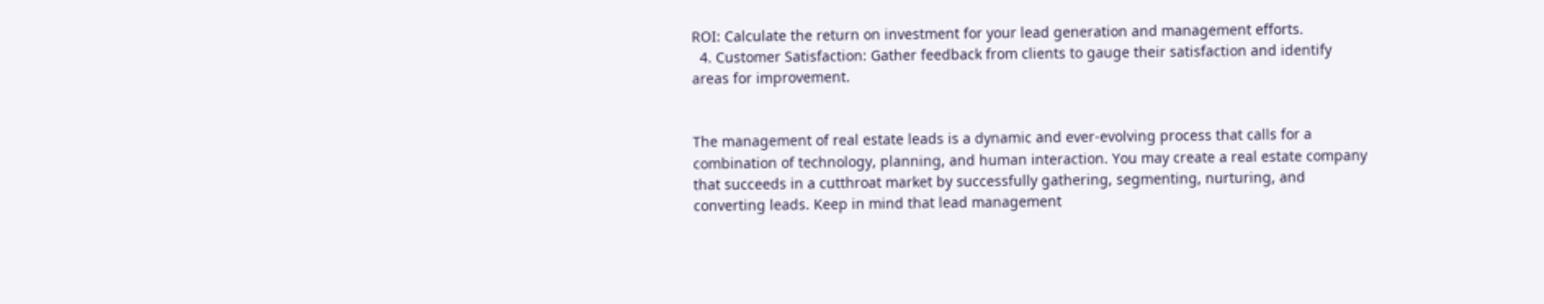ROI: Calculate the return on investment for your lead generation and management efforts.
  4. Customer Satisfaction: Gather feedback from clients to gauge their satisfaction and identify areas for improvement.


The management of real estate leads is a dynamic and ever-evolving process that calls for a combination of technology, planning, and human interaction. You may create a real estate company that succeeds in a cutthroat market by successfully gathering, segmenting, nurturing, and converting leads. Keep in mind that lead management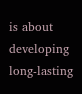is about developing long-lasting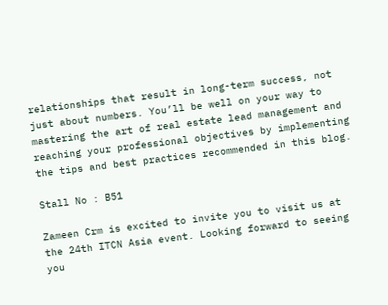relationships that result in long-term success, not just about numbers. You’ll be well on your way to mastering the art of real estate lead management and reaching your professional objectives by implementing the tips and best practices recommended in this blog.

Stall No : B51

Zameen Crm is excited to invite you to visit us at the 24th ITCN Asia event. Looking forward to seeing you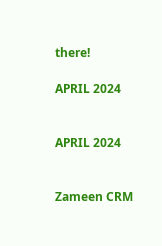there!

APRIL 2024


APRIL 2024


Zameen CRM